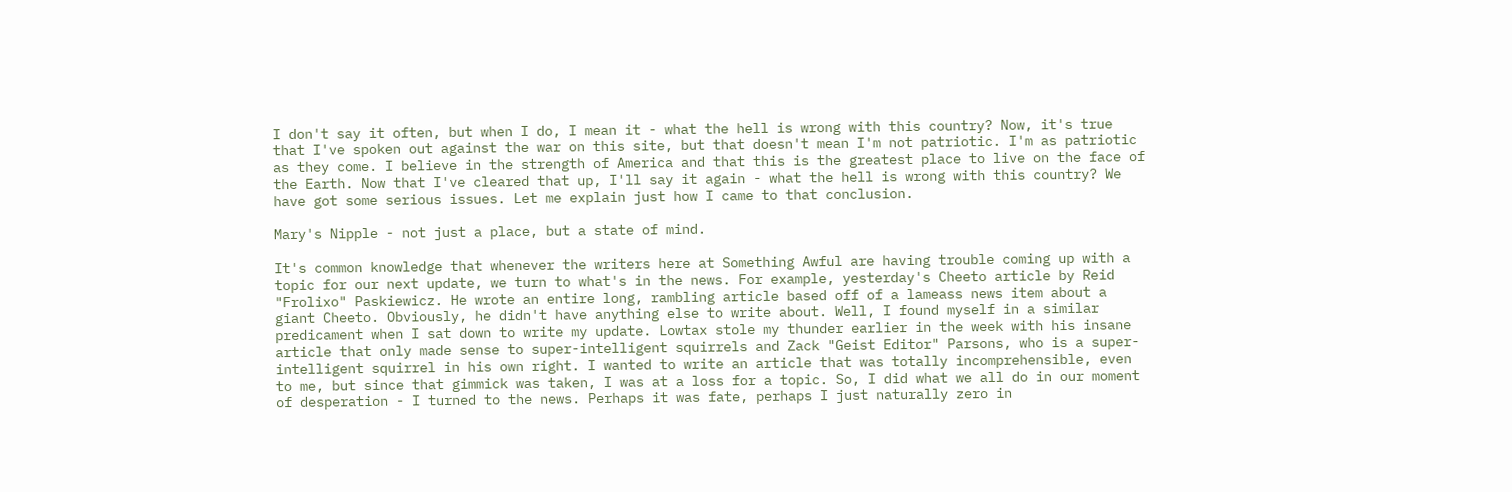I don't say it often, but when I do, I mean it - what the hell is wrong with this country? Now, it's true that I've spoken out against the war on this site, but that doesn't mean I'm not patriotic. I'm as patriotic as they come. I believe in the strength of America and that this is the greatest place to live on the face of the Earth. Now that I've cleared that up, I'll say it again - what the hell is wrong with this country? We have got some serious issues. Let me explain just how I came to that conclusion.

Mary's Nipple - not just a place, but a state of mind.

It's common knowledge that whenever the writers here at Something Awful are having trouble coming up with a topic for our next update, we turn to what's in the news. For example, yesterday's Cheeto article by Reid "Frolixo" Paskiewicz. He wrote an entire long, rambling article based off of a lameass news item about a giant Cheeto. Obviously, he didn't have anything else to write about. Well, I found myself in a similar predicament when I sat down to write my update. Lowtax stole my thunder earlier in the week with his insane article that only made sense to super-intelligent squirrels and Zack "Geist Editor" Parsons, who is a super-intelligent squirrel in his own right. I wanted to write an article that was totally incomprehensible, even to me, but since that gimmick was taken, I was at a loss for a topic. So, I did what we all do in our moment of desperation - I turned to the news. Perhaps it was fate, perhaps I just naturally zero in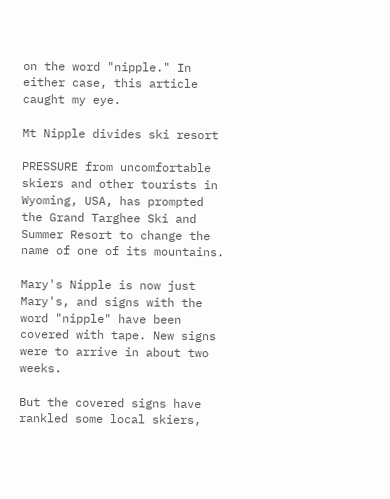on the word "nipple." In either case, this article caught my eye.

Mt Nipple divides ski resort

PRESSURE from uncomfortable skiers and other tourists in Wyoming, USA, has prompted the Grand Targhee Ski and Summer Resort to change the name of one of its mountains.

Mary's Nipple is now just Mary's, and signs with the word "nipple" have been covered with tape. New signs were to arrive in about two weeks.

But the covered signs have rankled some local skiers,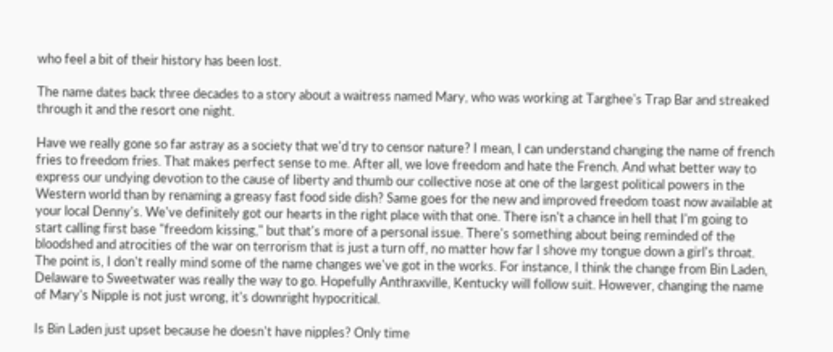who feel a bit of their history has been lost.

The name dates back three decades to a story about a waitress named Mary, who was working at Targhee's Trap Bar and streaked through it and the resort one night.

Have we really gone so far astray as a society that we'd try to censor nature? I mean, I can understand changing the name of french fries to freedom fries. That makes perfect sense to me. After all, we love freedom and hate the French. And what better way to express our undying devotion to the cause of liberty and thumb our collective nose at one of the largest political powers in the Western world than by renaming a greasy fast food side dish? Same goes for the new and improved freedom toast now available at your local Denny's. We've definitely got our hearts in the right place with that one. There isn't a chance in hell that I'm going to start calling first base "freedom kissing," but that's more of a personal issue. There's something about being reminded of the bloodshed and atrocities of the war on terrorism that is just a turn off, no matter how far I shove my tongue down a girl's throat. The point is, I don't really mind some of the name changes we've got in the works. For instance, I think the change from Bin Laden, Delaware to Sweetwater was really the way to go. Hopefully Anthraxville, Kentucky will follow suit. However, changing the name of Mary's Nipple is not just wrong, it's downright hypocritical.

Is Bin Laden just upset because he doesn't have nipples? Only time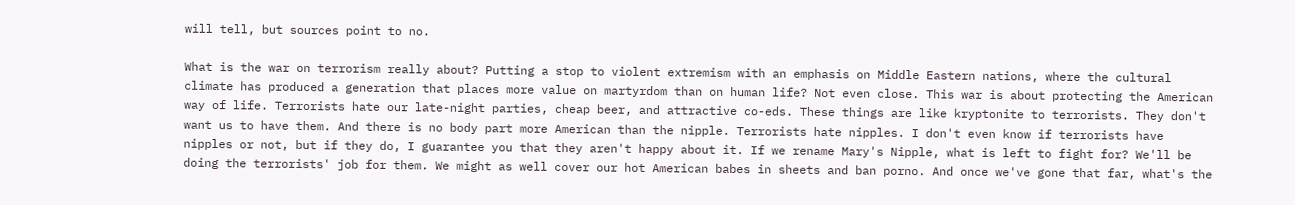will tell, but sources point to no.

What is the war on terrorism really about? Putting a stop to violent extremism with an emphasis on Middle Eastern nations, where the cultural climate has produced a generation that places more value on martyrdom than on human life? Not even close. This war is about protecting the American way of life. Terrorists hate our late-night parties, cheap beer, and attractive co-eds. These things are like kryptonite to terrorists. They don't want us to have them. And there is no body part more American than the nipple. Terrorists hate nipples. I don't even know if terrorists have nipples or not, but if they do, I guarantee you that they aren't happy about it. If we rename Mary's Nipple, what is left to fight for? We'll be doing the terrorists' job for them. We might as well cover our hot American babes in sheets and ban porno. And once we've gone that far, what's the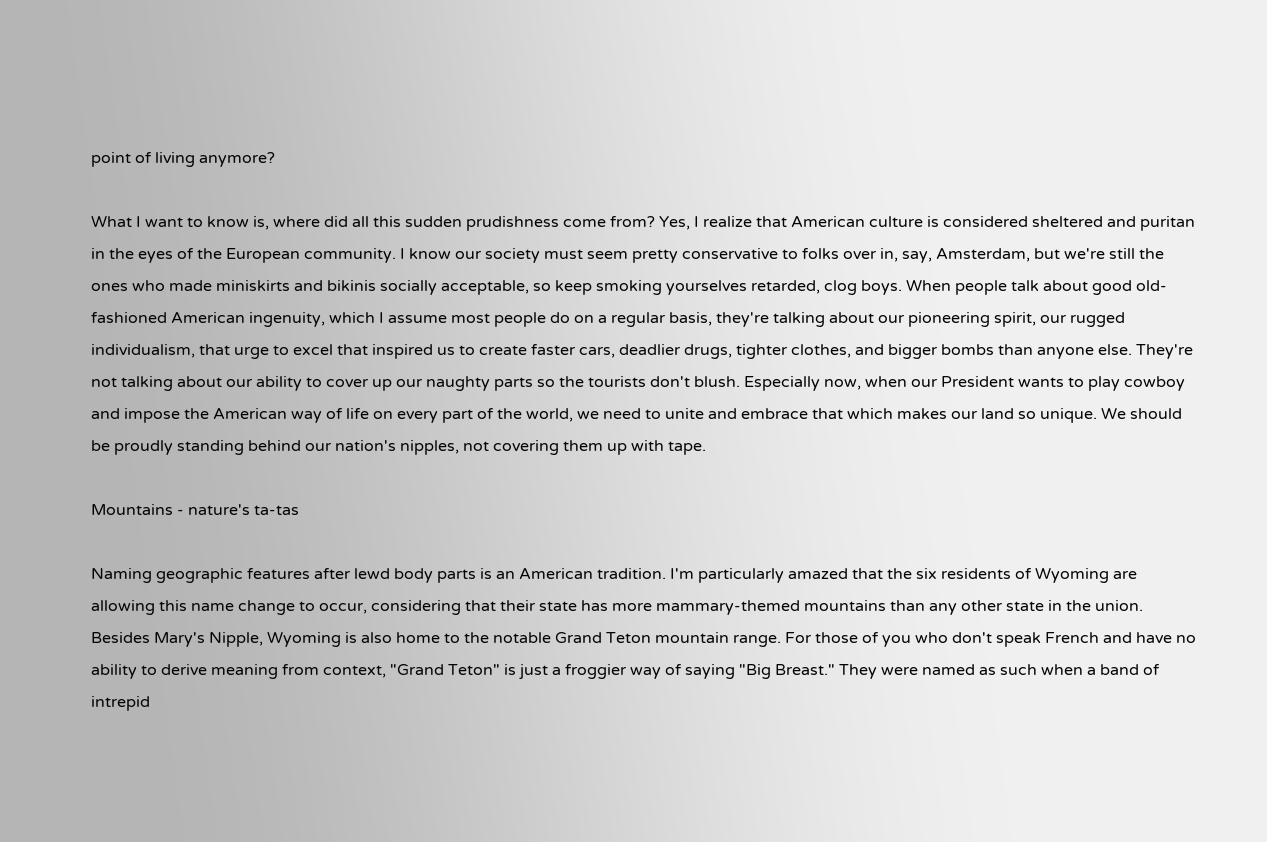point of living anymore?

What I want to know is, where did all this sudden prudishness come from? Yes, I realize that American culture is considered sheltered and puritan in the eyes of the European community. I know our society must seem pretty conservative to folks over in, say, Amsterdam, but we're still the ones who made miniskirts and bikinis socially acceptable, so keep smoking yourselves retarded, clog boys. When people talk about good old-fashioned American ingenuity, which I assume most people do on a regular basis, they're talking about our pioneering spirit, our rugged individualism, that urge to excel that inspired us to create faster cars, deadlier drugs, tighter clothes, and bigger bombs than anyone else. They're not talking about our ability to cover up our naughty parts so the tourists don't blush. Especially now, when our President wants to play cowboy and impose the American way of life on every part of the world, we need to unite and embrace that which makes our land so unique. We should be proudly standing behind our nation's nipples, not covering them up with tape.

Mountains - nature's ta-tas

Naming geographic features after lewd body parts is an American tradition. I'm particularly amazed that the six residents of Wyoming are allowing this name change to occur, considering that their state has more mammary-themed mountains than any other state in the union. Besides Mary's Nipple, Wyoming is also home to the notable Grand Teton mountain range. For those of you who don't speak French and have no ability to derive meaning from context, "Grand Teton" is just a froggier way of saying "Big Breast." They were named as such when a band of intrepid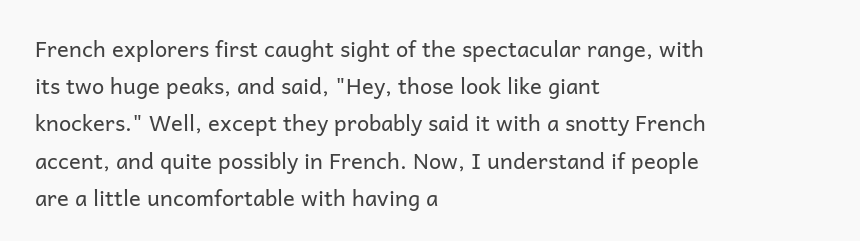French explorers first caught sight of the spectacular range, with its two huge peaks, and said, "Hey, those look like giant knockers." Well, except they probably said it with a snotty French accent, and quite possibly in French. Now, I understand if people are a little uncomfortable with having a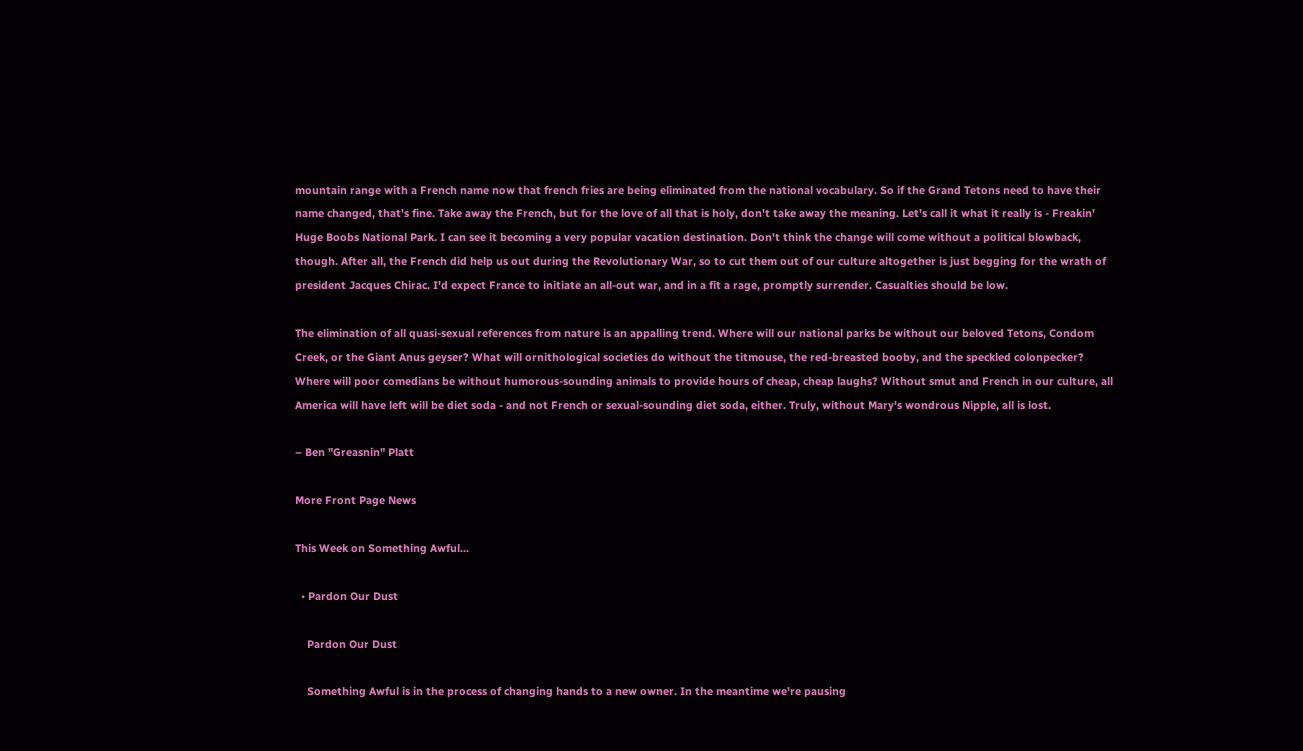mountain range with a French name now that french fries are being eliminated from the national vocabulary. So if the Grand Tetons need to have their name changed, that's fine. Take away the French, but for the love of all that is holy, don't take away the meaning. Let's call it what it really is - Freakin' Huge Boobs National Park. I can see it becoming a very popular vacation destination. Don't think the change will come without a political blowback, though. After all, the French did help us out during the Revolutionary War, so to cut them out of our culture altogether is just begging for the wrath of president Jacques Chirac. I'd expect France to initiate an all-out war, and in a fit a rage, promptly surrender. Casualties should be low.

The elimination of all quasi-sexual references from nature is an appalling trend. Where will our national parks be without our beloved Tetons, Condom Creek, or the Giant Anus geyser? What will ornithological societies do without the titmouse, the red-breasted booby, and the speckled colonpecker? Where will poor comedians be without humorous-sounding animals to provide hours of cheap, cheap laughs? Without smut and French in our culture, all America will have left will be diet soda - and not French or sexual-sounding diet soda, either. Truly, without Mary's wondrous Nipple, all is lost.

– Ben "Greasnin" Platt

More Front Page News

This Week on Something Awful...

  • Pardon Our Dust

    Pardon Our Dust

    Something Awful is in the process of changing hands to a new owner. In the meantime we're pausing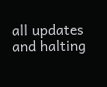all updates and halting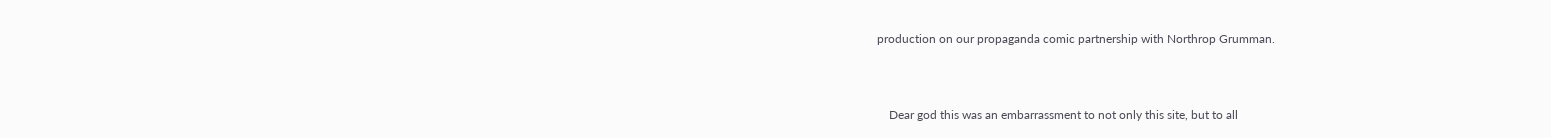production on our propaganda comic partnership with Northrop Grumman.



    Dear god this was an embarrassment to not only this site, but to all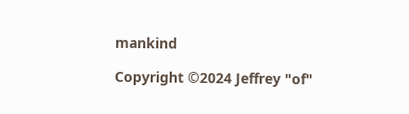mankind

Copyright ©2024 Jeffrey "of"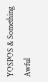YOSPOS & Something Awful